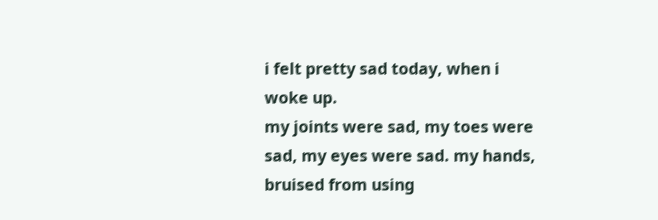i felt pretty sad today, when i woke up.
my joints were sad, my toes were sad, my eyes were sad. my hands, bruised from using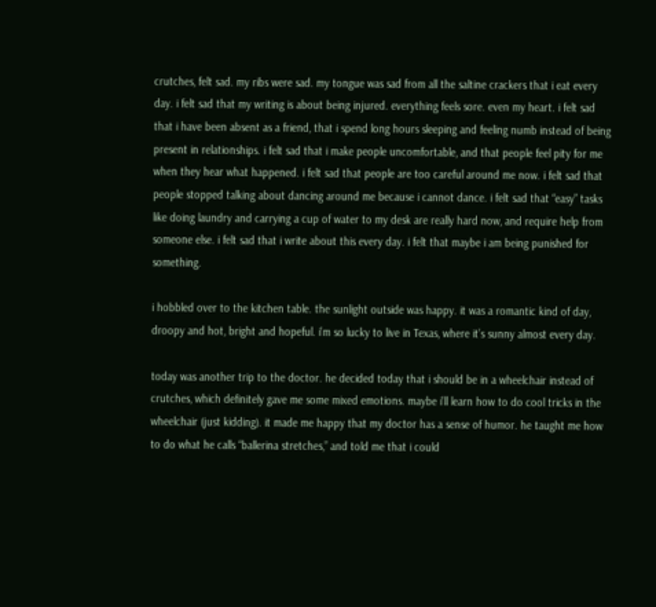crutches, felt sad. my ribs were sad. my tongue was sad from all the saltine crackers that i eat every day. i felt sad that my writing is about being injured. everything feels sore. even my heart. i felt sad that i have been absent as a friend, that i spend long hours sleeping and feeling numb instead of being present in relationships. i felt sad that i make people uncomfortable, and that people feel pity for me when they hear what happened. i felt sad that people are too careful around me now. i felt sad that people stopped talking about dancing around me because i cannot dance. i felt sad that “easy” tasks like doing laundry and carrying a cup of water to my desk are really hard now, and require help from someone else. i felt sad that i write about this every day. i felt that maybe i am being punished for something.

i hobbled over to the kitchen table. the sunlight outside was happy. it was a romantic kind of day, droopy and hot, bright and hopeful. i’m so lucky to live in Texas, where it’s sunny almost every day.

today was another trip to the doctor. he decided today that i should be in a wheelchair instead of crutches, which definitely gave me some mixed emotions. maybe i’ll learn how to do cool tricks in the wheelchair (just kidding). it made me happy that my doctor has a sense of humor. he taught me how to do what he calls “ballerina stretches,” and told me that i could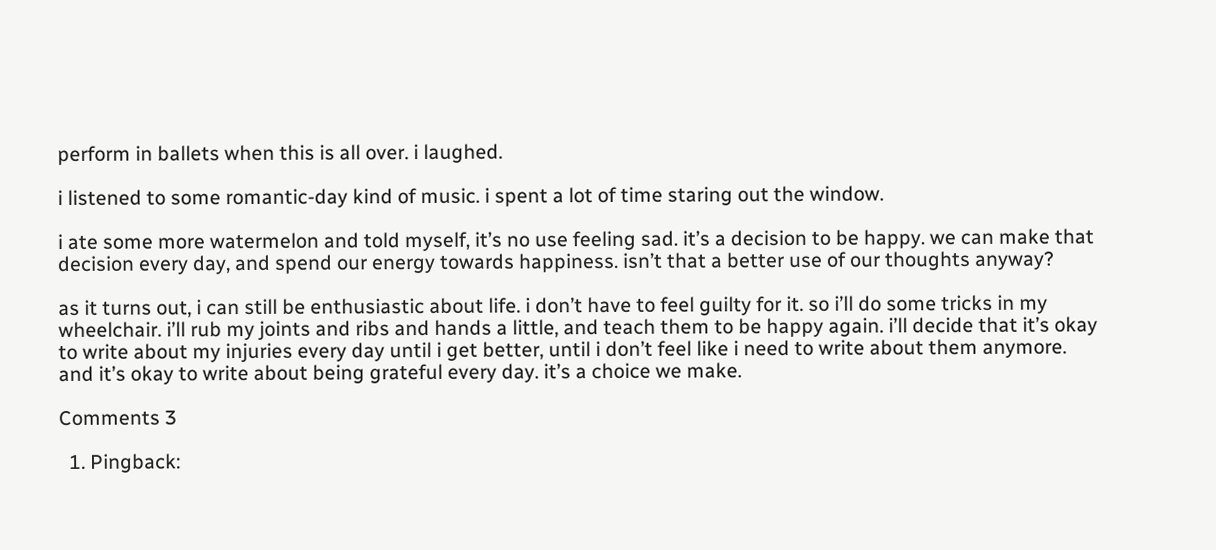perform in ballets when this is all over. i laughed.

i listened to some romantic-day kind of music. i spent a lot of time staring out the window.

i ate some more watermelon and told myself, it’s no use feeling sad. it’s a decision to be happy. we can make that decision every day, and spend our energy towards happiness. isn’t that a better use of our thoughts anyway?

as it turns out, i can still be enthusiastic about life. i don’t have to feel guilty for it. so i’ll do some tricks in my wheelchair. i’ll rub my joints and ribs and hands a little, and teach them to be happy again. i’ll decide that it’s okay to write about my injuries every day until i get better, until i don’t feel like i need to write about them anymore. and it’s okay to write about being grateful every day. it’s a choice we make.

Comments 3

  1. Pingback: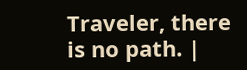Traveler, there is no path. |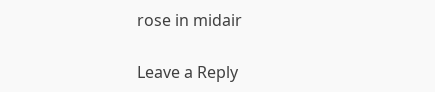rose in midair

Leave a Reply